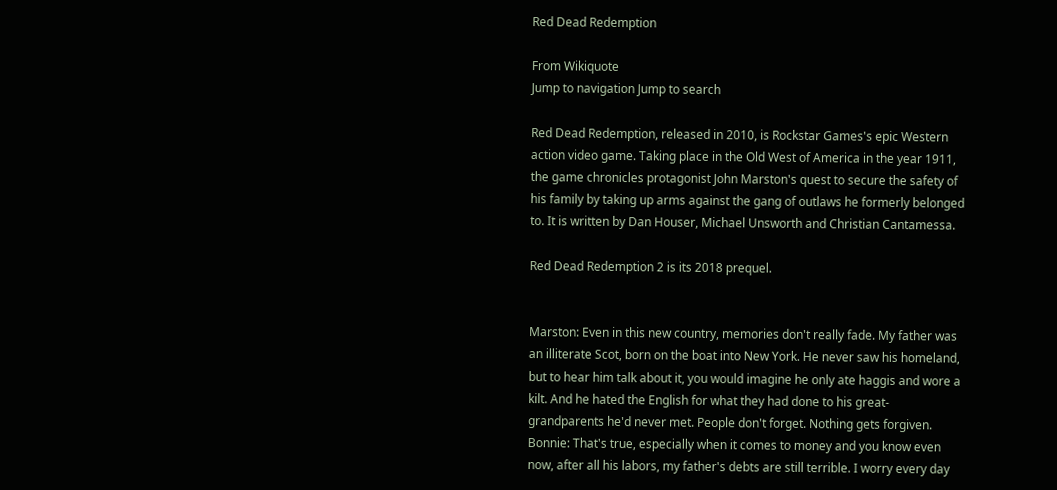Red Dead Redemption

From Wikiquote
Jump to navigation Jump to search

Red Dead Redemption, released in 2010, is Rockstar Games's epic Western action video game. Taking place in the Old West of America in the year 1911, the game chronicles protagonist John Marston's quest to secure the safety of his family by taking up arms against the gang of outlaws he formerly belonged to. It is written by Dan Houser, Michael Unsworth and Christian Cantamessa.

Red Dead Redemption 2 is its 2018 prequel.


Marston: Even in this new country, memories don't really fade. My father was an illiterate Scot, born on the boat into New York. He never saw his homeland, but to hear him talk about it, you would imagine he only ate haggis and wore a kilt. And he hated the English for what they had done to his great-grandparents he'd never met. People don't forget. Nothing gets forgiven.
Bonnie: That's true, especially when it comes to money and you know even now, after all his labors, my father's debts are still terrible. I worry every day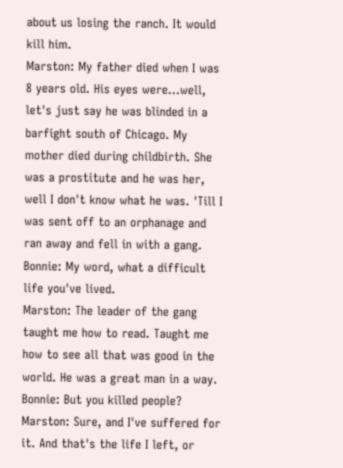about us losing the ranch. It would kill him.
Marston: My father died when I was 8 years old. His eyes were...well, let's just say he was blinded in a barfight south of Chicago. My mother died during childbirth. She was a prostitute and he was her, well I don't know what he was. 'Till I was sent off to an orphanage and ran away and fell in with a gang.
Bonnie: My word, what a difficult life you've lived.
Marston: The leader of the gang taught me how to read. Taught me how to see all that was good in the world. He was a great man in a way.
Bonnie: But you killed people?
Marston: Sure, and I've suffered for it. And that's the life I left, or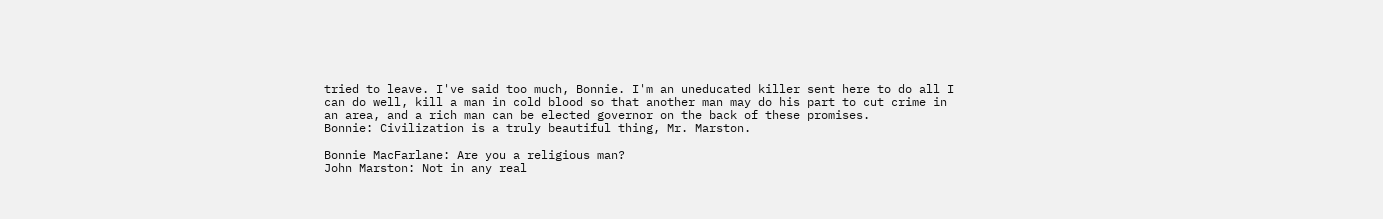tried to leave. I've said too much, Bonnie. I'm an uneducated killer sent here to do all I can do well, kill a man in cold blood so that another man may do his part to cut crime in an area, and a rich man can be elected governor on the back of these promises.
Bonnie: Civilization is a truly beautiful thing, Mr. Marston.

Bonnie MacFarlane: Are you a religious man?
John Marston: Not in any real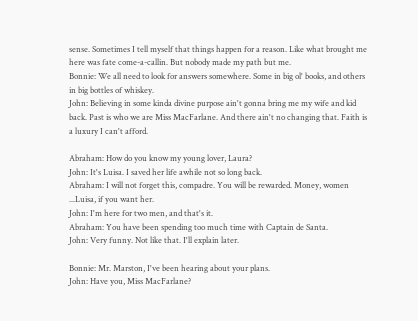sense. Sometimes I tell myself that things happen for a reason. Like what brought me here was fate come-a-callin. But nobody made my path but me.
Bonnie: We all need to look for answers somewhere. Some in big ol' books, and others in big bottles of whiskey.
John: Believing in some kinda divine purpose ain't gonna bring me my wife and kid back. Past is who we are Miss MacFarlane. And there ain't no changing that. Faith is a luxury I can't afford.

Abraham: How do you know my young lover, Laura?
John: It's Luisa. I saved her life awhile not so long back.
Abraham: I will not forget this, compadre. You will be rewarded. Money, women ...Luisa, if you want her.
John: I'm here for two men, and that's it.
Abraham: You have been spending too much time with Captain de Santa.
John: Very funny. Not like that. I'll explain later.

Bonnie: Mr. Marston, I've been hearing about your plans.
John: Have you, Miss MacFarlane?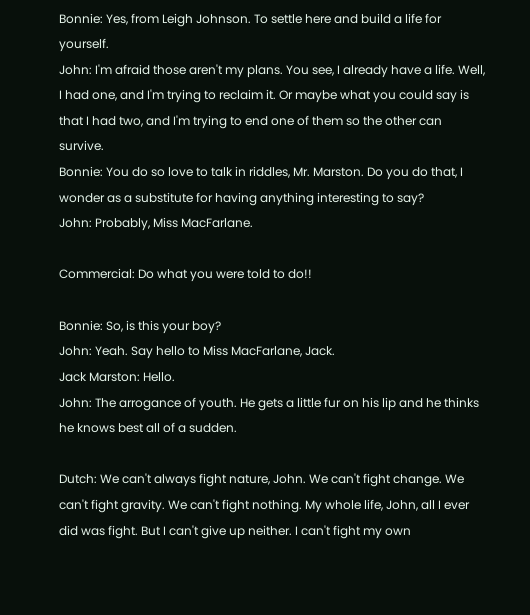Bonnie: Yes, from Leigh Johnson. To settle here and build a life for yourself.
John: I'm afraid those aren't my plans. You see, I already have a life. Well, I had one, and I'm trying to reclaim it. Or maybe what you could say is that I had two, and I'm trying to end one of them so the other can survive.
Bonnie: You do so love to talk in riddles, Mr. Marston. Do you do that, I wonder as a substitute for having anything interesting to say?
John: Probably, Miss MacFarlane.

Commercial: Do what you were told to do!!

Bonnie: So, is this your boy?
John: Yeah. Say hello to Miss MacFarlane, Jack.
Jack Marston: Hello.
John: The arrogance of youth. He gets a little fur on his lip and he thinks he knows best all of a sudden.

Dutch: We can't always fight nature, John. We can't fight change. We can't fight gravity. We can't fight nothing. My whole life, John, all I ever did was fight. But I can't give up neither. I can't fight my own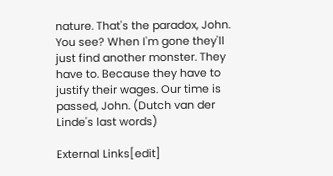nature. That's the paradox, John. You see? When I'm gone they'll just find another monster. They have to. Because they have to justify their wages. Our time is passed, John. (Dutch van der Linde's last words)

External Links[edit]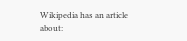Wikipedia has an article about: